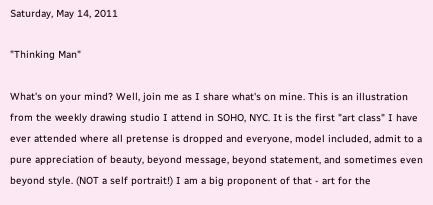Saturday, May 14, 2011

"Thinking Man"

What's on your mind? Well, join me as I share what's on mine. This is an illustration from the weekly drawing studio I attend in SOHO, NYC. It is the first "art class" I have ever attended where all pretense is dropped and everyone, model included, admit to a pure appreciation of beauty, beyond message, beyond statement, and sometimes even beyond style. (NOT a self portrait!) I am a big proponent of that - art for the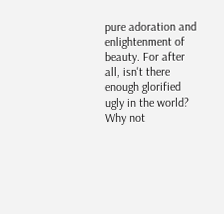pure adoration and enlightenment of beauty. For after all, isn't there enough glorified ugly in the world? Why not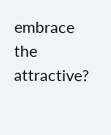embrace the attractive?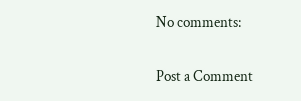No comments:

Post a Comment